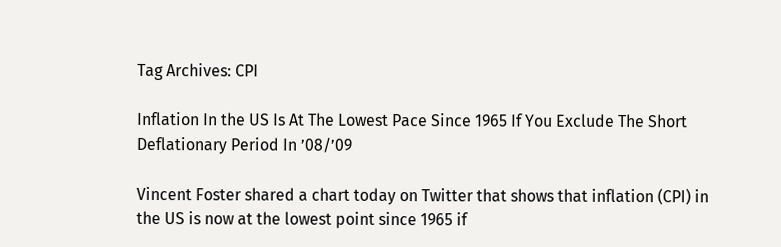Tag Archives: CPI

Inflation In the US Is At The Lowest Pace Since 1965 If You Exclude The Short Deflationary Period In ’08/’09

Vincent Foster shared a chart today on Twitter that shows that inflation (CPI) in the US is now at the lowest point since 1965 if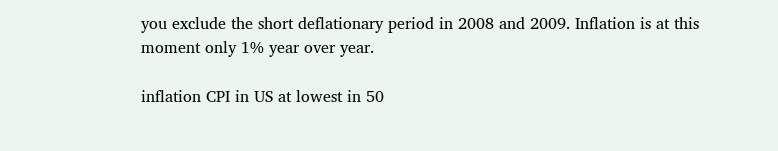you exclude the short deflationary period in 2008 and 2009. Inflation is at this moment only 1% year over year.

inflation CPI in US at lowest in 50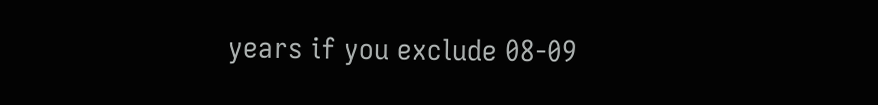years if you exclude 08-09